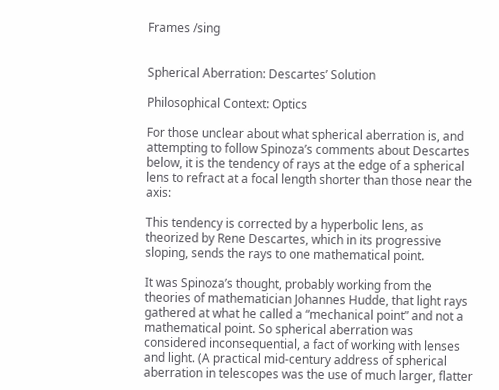Frames /sing


Spherical Aberration: Descartes’ Solution

Philosophical Context: Optics

For those unclear about what spherical aberration is, and attempting to follow Spinoza’s comments about Descartes below, it is the tendency of rays at the edge of a spherical lens to refract at a focal length shorter than those near the axis:

This tendency is corrected by a hyperbolic lens, as theorized by Rene Descartes, which in its progressive sloping, sends the rays to one mathematical point.

It was Spinoza’s thought, probably working from the theories of mathematician Johannes Hudde, that light rays gathered at what he called a “mechanical point” and not a mathematical point. So spherical aberration was considered inconsequential, a fact of working with lenses and light. (A practical mid-century address of spherical aberration in telescopes was the use of much larger, flatter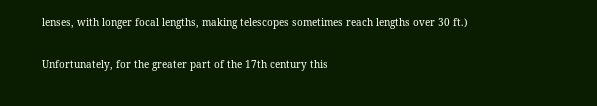lenses, with longer focal lengths, making telescopes sometimes reach lengths over 30 ft.)

Unfortunately, for the greater part of the 17th century this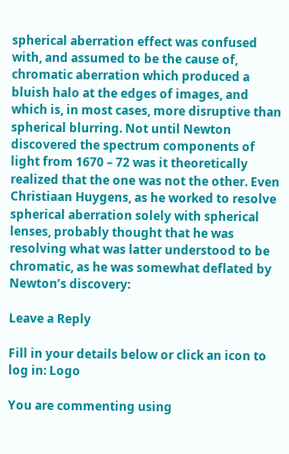spherical aberration effect was confused with, and assumed to be the cause of, chromatic aberration which produced a bluish halo at the edges of images, and which is, in most cases, more disruptive than spherical blurring. Not until Newton discovered the spectrum components of light from 1670 – 72 was it theoretically realized that the one was not the other. Even Christiaan Huygens, as he worked to resolve spherical aberration solely with spherical lenses, probably thought that he was resolving what was latter understood to be chromatic, as he was somewhat deflated by Newton’s discovery:

Leave a Reply

Fill in your details below or click an icon to log in: Logo

You are commenting using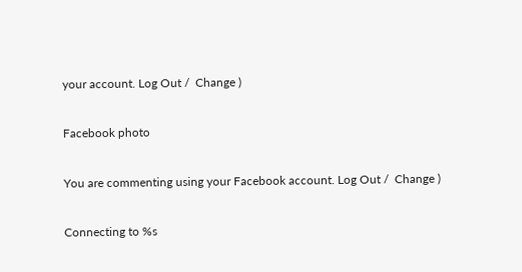your account. Log Out /  Change )

Facebook photo

You are commenting using your Facebook account. Log Out /  Change )

Connecting to %s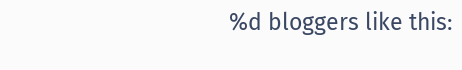%d bloggers like this: